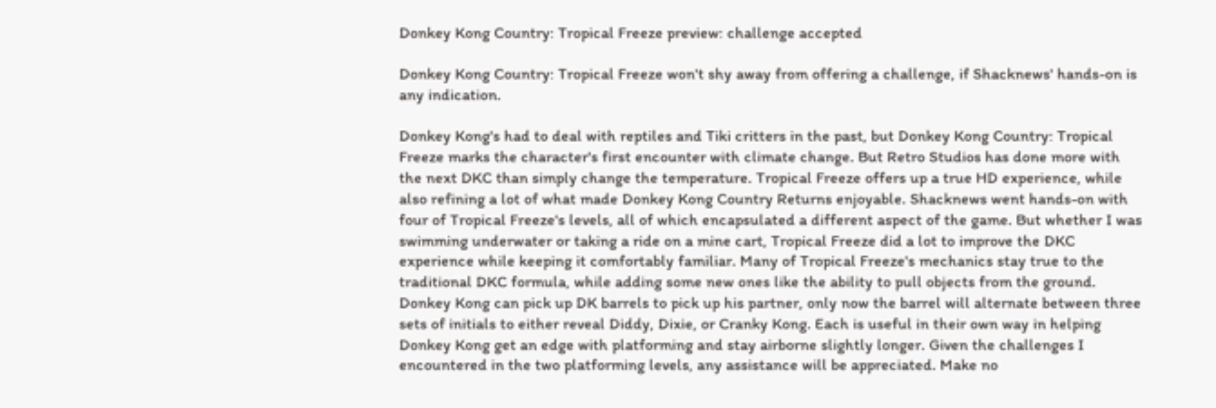Donkey Kong Country: Tropical Freeze preview: challenge accepted

Donkey Kong Country: Tropical Freeze won't shy away from offering a challenge, if Shacknews' hands-on is any indication.

Donkey Kong's had to deal with reptiles and Tiki critters in the past, but Donkey Kong Country: Tropical Freeze marks the character's first encounter with climate change. But Retro Studios has done more with the next DKC than simply change the temperature. Tropical Freeze offers up a true HD experience, while also refining a lot of what made Donkey Kong Country Returns enjoyable. Shacknews went hands-on with four of Tropical Freeze's levels, all of which encapsulated a different aspect of the game. But whether I was swimming underwater or taking a ride on a mine cart, Tropical Freeze did a lot to improve the DKC experience while keeping it comfortably familiar. Many of Tropical Freeze's mechanics stay true to the traditional DKC formula, while adding some new ones like the ability to pull objects from the ground. Donkey Kong can pick up DK barrels to pick up his partner, only now the barrel will alternate between three sets of initials to either reveal Diddy, Dixie, or Cranky Kong. Each is useful in their own way in helping Donkey Kong get an edge with platforming and stay airborne slightly longer. Given the challenges I encountered in the two platforming levels, any assistance will be appreciated. Make no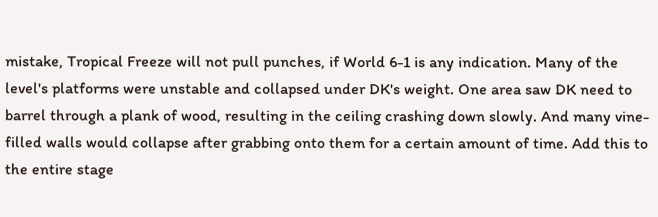mistake, Tropical Freeze will not pull punches, if World 6-1 is any indication. Many of the level's platforms were unstable and collapsed under DK's weight. One area saw DK need to barrel through a plank of wood, resulting in the ceiling crashing down slowly. And many vine-filled walls would collapse after grabbing onto them for a certain amount of time. Add this to the entire stage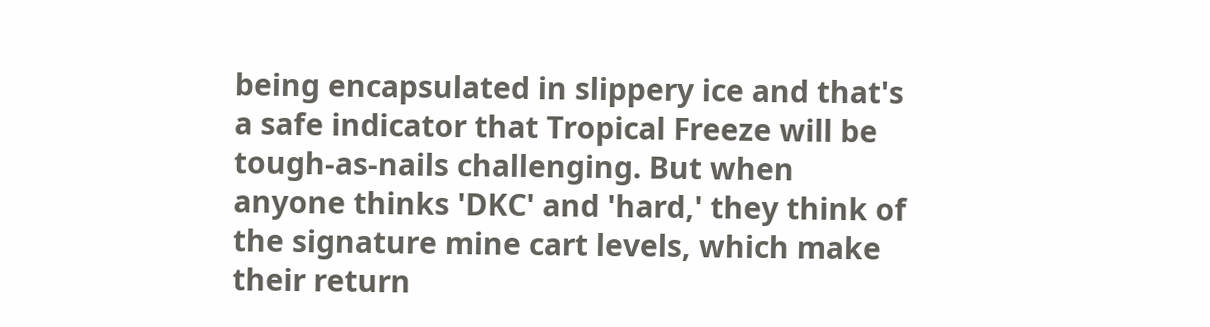being encapsulated in slippery ice and that's a safe indicator that Tropical Freeze will be tough-as-nails challenging. But when anyone thinks 'DKC' and 'hard,' they think of the signature mine cart levels, which make their return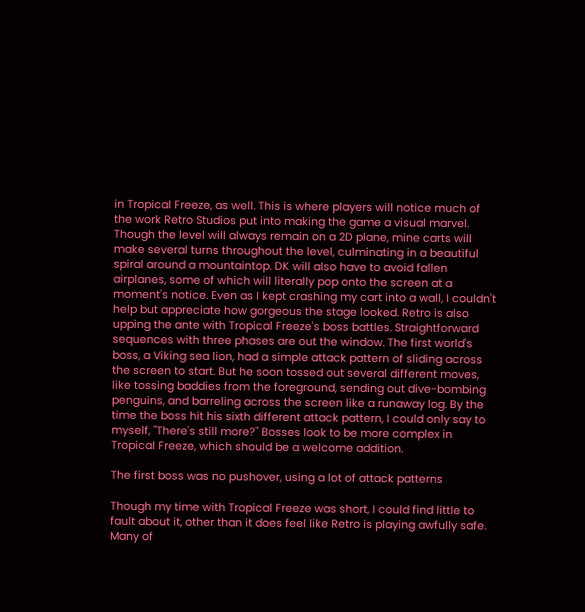in Tropical Freeze, as well. This is where players will notice much of the work Retro Studios put into making the game a visual marvel. Though the level will always remain on a 2D plane, mine carts will make several turns throughout the level, culminating in a beautiful spiral around a mountaintop. DK will also have to avoid fallen airplanes, some of which will literally pop onto the screen at a moment's notice. Even as I kept crashing my cart into a wall, I couldn't help but appreciate how gorgeous the stage looked. Retro is also upping the ante with Tropical Freeze's boss battles. Straightforward sequences with three phases are out the window. The first world's boss, a Viking sea lion, had a simple attack pattern of sliding across the screen to start. But he soon tossed out several different moves, like tossing baddies from the foreground, sending out dive-bombing penguins, and barreling across the screen like a runaway log. By the time the boss hit his sixth different attack pattern, I could only say to myself, "There's still more?" Bosses look to be more complex in Tropical Freeze, which should be a welcome addition.

The first boss was no pushover, using a lot of attack patterns

Though my time with Tropical Freeze was short, I could find little to fault about it, other than it does feel like Retro is playing awfully safe. Many of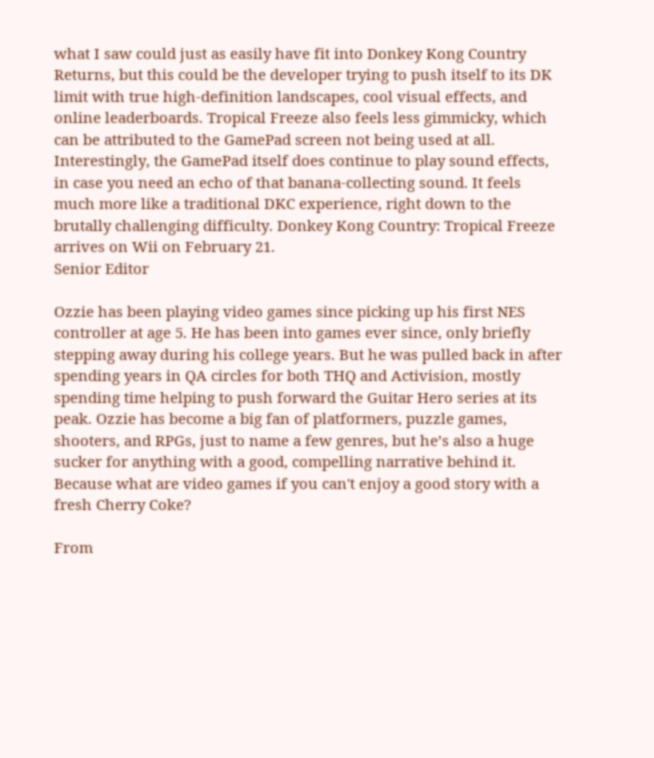what I saw could just as easily have fit into Donkey Kong Country Returns, but this could be the developer trying to push itself to its DK limit with true high-definition landscapes, cool visual effects, and online leaderboards. Tropical Freeze also feels less gimmicky, which can be attributed to the GamePad screen not being used at all. Interestingly, the GamePad itself does continue to play sound effects, in case you need an echo of that banana-collecting sound. It feels much more like a traditional DKC experience, right down to the brutally challenging difficulty. Donkey Kong Country: Tropical Freeze arrives on Wii on February 21.
Senior Editor

Ozzie has been playing video games since picking up his first NES controller at age 5. He has been into games ever since, only briefly stepping away during his college years. But he was pulled back in after spending years in QA circles for both THQ and Activision, mostly spending time helping to push forward the Guitar Hero series at its peak. Ozzie has become a big fan of platformers, puzzle games, shooters, and RPGs, just to name a few genres, but he’s also a huge sucker for anything with a good, compelling narrative behind it. Because what are video games if you can't enjoy a good story with a fresh Cherry Coke?

From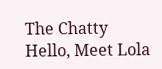The Chatty
Hello, Meet Lola